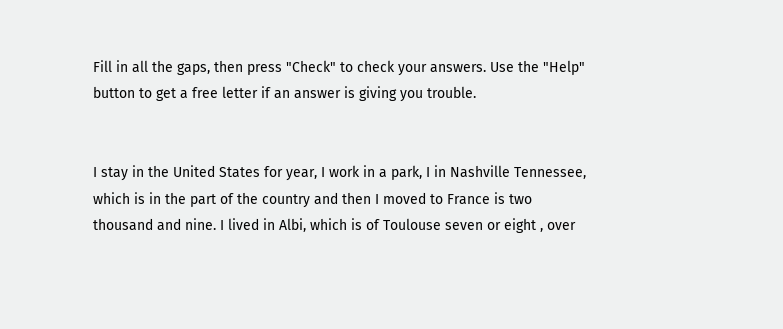Fill in all the gaps, then press "Check" to check your answers. Use the "Help" button to get a free letter if an answer is giving you trouble.


I stay in the United States for year, I work in a park, I in Nashville Tennessee, which is in the part of the country and then I moved to France is two thousand and nine. I lived in Albi, which is of Toulouse seven or eight , over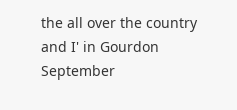the all over the country and I' in Gourdon September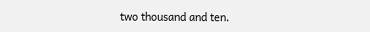two thousand and ten.